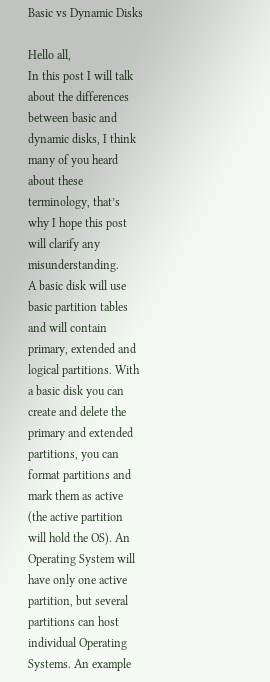Basic vs Dynamic Disks

Hello all,
In this post I will talk about the differences between basic and dynamic disks, I think many of you heard about these terminology, that’s why I hope this post will clarify any misunderstanding.
A basic disk will use basic partition tables and will contain primary, extended and logical partitions. With a basic disk you can create and delete the primary and extended partitions, you can format partitions and mark them as active (the active partition will hold the OS). An Operating System will have only one active partition, but several partitions can host individual Operating Systems. An example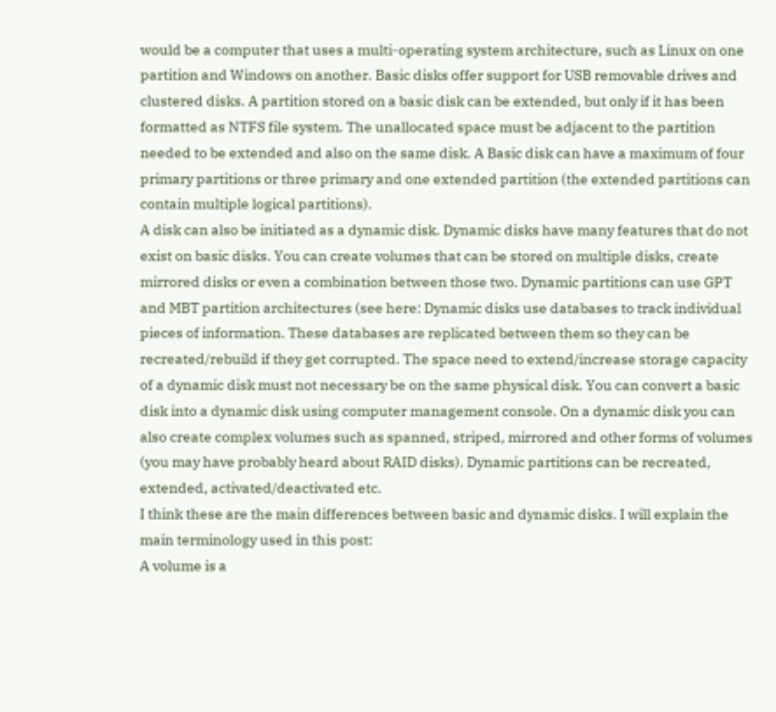would be a computer that uses a multi-operating system architecture, such as Linux on one partition and Windows on another. Basic disks offer support for USB removable drives and clustered disks. A partition stored on a basic disk can be extended, but only if it has been formatted as NTFS file system. The unallocated space must be adjacent to the partition needed to be extended and also on the same disk. A Basic disk can have a maximum of four primary partitions or three primary and one extended partition (the extended partitions can contain multiple logical partitions).
A disk can also be initiated as a dynamic disk. Dynamic disks have many features that do not exist on basic disks. You can create volumes that can be stored on multiple disks, create mirrored disks or even a combination between those two. Dynamic partitions can use GPT and MBT partition architectures (see here: Dynamic disks use databases to track individual pieces of information. These databases are replicated between them so they can be recreated/rebuild if they get corrupted. The space need to extend/increase storage capacity of a dynamic disk must not necessary be on the same physical disk. You can convert a basic disk into a dynamic disk using computer management console. On a dynamic disk you can also create complex volumes such as spanned, striped, mirrored and other forms of volumes (you may have probably heard about RAID disks). Dynamic partitions can be recreated, extended, activated/deactivated etc.
I think these are the main differences between basic and dynamic disks. I will explain the main terminology used in this post:
A volume is a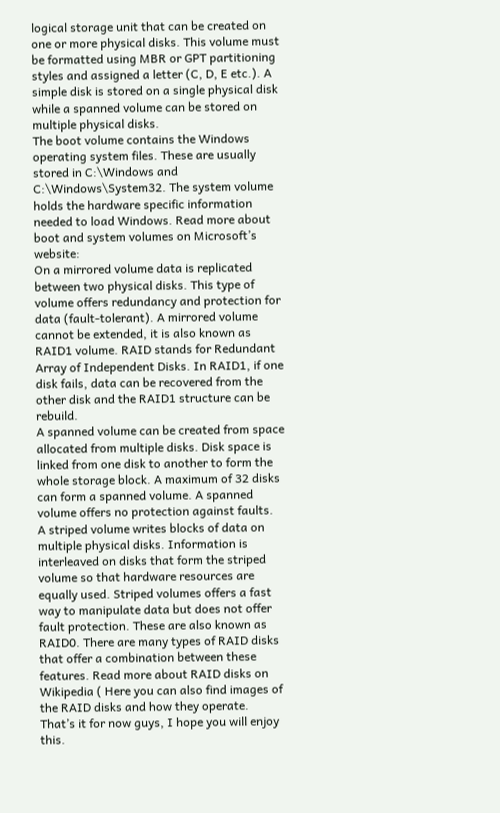logical storage unit that can be created on one or more physical disks. This volume must be formatted using MBR or GPT partitioning styles and assigned a letter (C, D, E etc.). A simple disk is stored on a single physical disk while a spanned volume can be stored on multiple physical disks.
The boot volume contains the Windows operating system files. These are usually stored in C:\Windows and C:\Windows\System32. The system volume holds the hardware specific information needed to load Windows. Read more about boot and system volumes on Microsoft’s website:
On a mirrored volume data is replicated between two physical disks. This type of volume offers redundancy and protection for data (fault-tolerant). A mirrored volume cannot be extended, it is also known as RAID1 volume. RAID stands for Redundant Array of Independent Disks. In RAID1, if one disk fails, data can be recovered from the other disk and the RAID1 structure can be rebuild.
A spanned volume can be created from space allocated from multiple disks. Disk space is linked from one disk to another to form the whole storage block. A maximum of 32 disks can form a spanned volume. A spanned volume offers no protection against faults.
A striped volume writes blocks of data on multiple physical disks. Information is interleaved on disks that form the striped volume so that hardware resources are equally used. Striped volumes offers a fast way to manipulate data but does not offer fault protection. These are also known as RAID0. There are many types of RAID disks that offer a combination between these features. Read more about RAID disks on Wikipedia ( Here you can also find images of the RAID disks and how they operate.
That’s it for now guys, I hope you will enjoy this.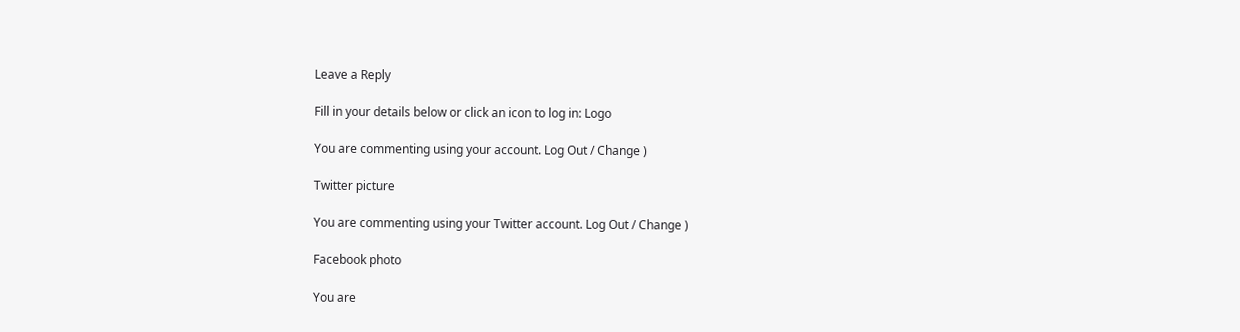Leave a Reply

Fill in your details below or click an icon to log in: Logo

You are commenting using your account. Log Out / Change )

Twitter picture

You are commenting using your Twitter account. Log Out / Change )

Facebook photo

You are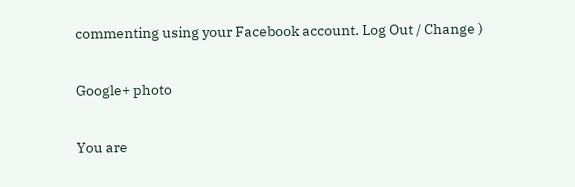commenting using your Facebook account. Log Out / Change )

Google+ photo

You are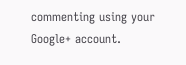commenting using your Google+ account.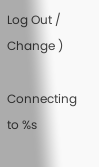Log Out / Change )

Connecting to %s